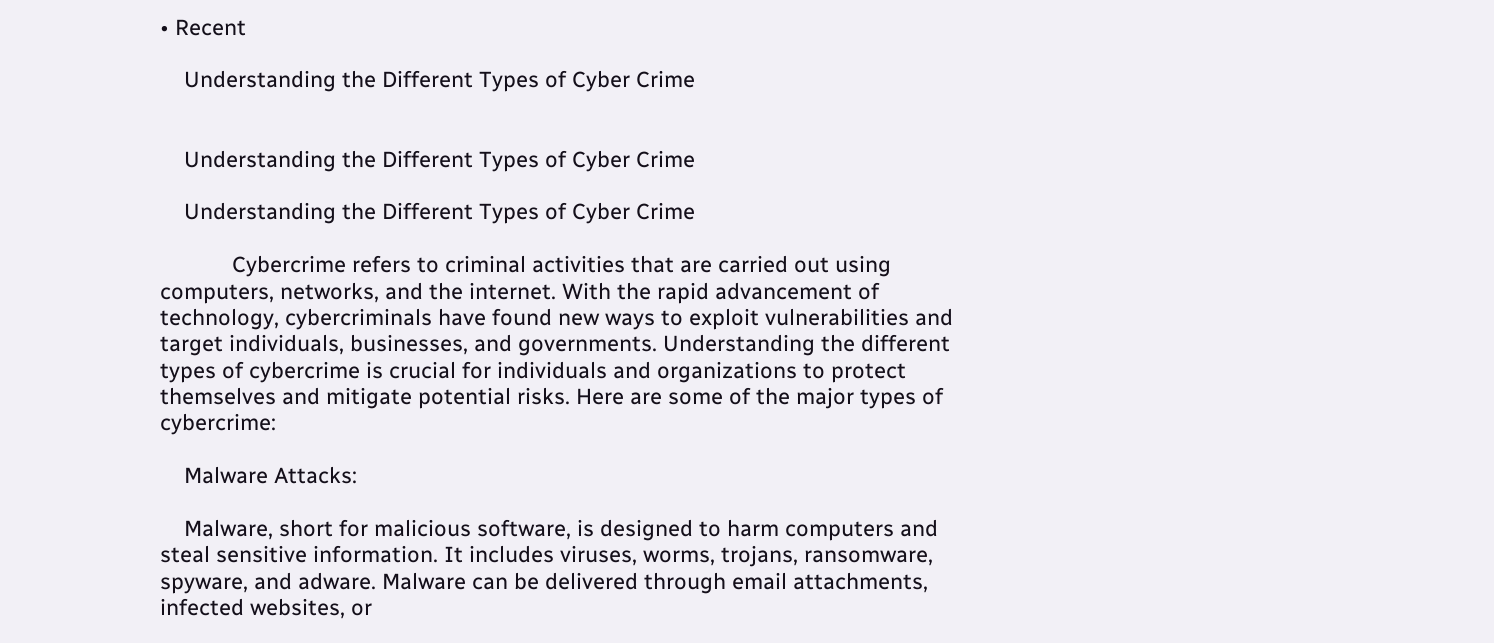• Recent

    Understanding the Different Types of Cyber Crime


    Understanding the Different Types of Cyber Crime

    Understanding the Different Types of Cyber Crime

            Cybercrime refers to criminal activities that are carried out using computers, networks, and the internet. With the rapid advancement of technology, cybercriminals have found new ways to exploit vulnerabilities and target individuals, businesses, and governments. Understanding the different types of cybercrime is crucial for individuals and organizations to protect themselves and mitigate potential risks. Here are some of the major types of cybercrime:

    Malware Attacks:

    Malware, short for malicious software, is designed to harm computers and steal sensitive information. It includes viruses, worms, trojans, ransomware, spyware, and adware. Malware can be delivered through email attachments, infected websites, or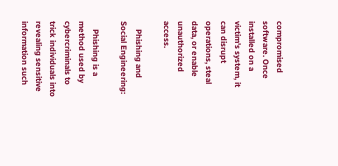compromised software. Once installed on a victim's system, it can disrupt operations, steal data, or enable unauthorized access.

    Phishing and Social Engineering:

    Phishing is a method used by cybercriminals to trick individuals into revealing sensitive information such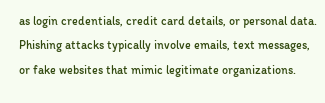as login credentials, credit card details, or personal data. Phishing attacks typically involve emails, text messages, or fake websites that mimic legitimate organizations.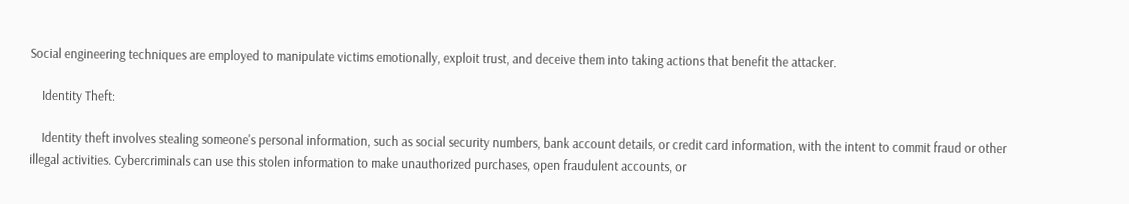Social engineering techniques are employed to manipulate victims emotionally, exploit trust, and deceive them into taking actions that benefit the attacker.

    Identity Theft:

    Identity theft involves stealing someone's personal information, such as social security numbers, bank account details, or credit card information, with the intent to commit fraud or other illegal activities. Cybercriminals can use this stolen information to make unauthorized purchases, open fraudulent accounts, or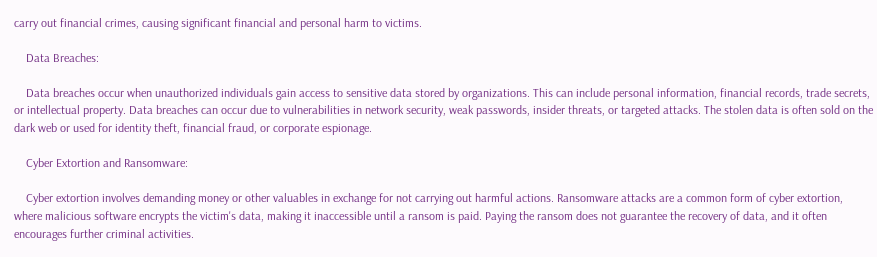carry out financial crimes, causing significant financial and personal harm to victims.

    Data Breaches:

    Data breaches occur when unauthorized individuals gain access to sensitive data stored by organizations. This can include personal information, financial records, trade secrets, or intellectual property. Data breaches can occur due to vulnerabilities in network security, weak passwords, insider threats, or targeted attacks. The stolen data is often sold on the dark web or used for identity theft, financial fraud, or corporate espionage.

    Cyber Extortion and Ransomware:

    Cyber extortion involves demanding money or other valuables in exchange for not carrying out harmful actions. Ransomware attacks are a common form of cyber extortion, where malicious software encrypts the victim's data, making it inaccessible until a ransom is paid. Paying the ransom does not guarantee the recovery of data, and it often encourages further criminal activities.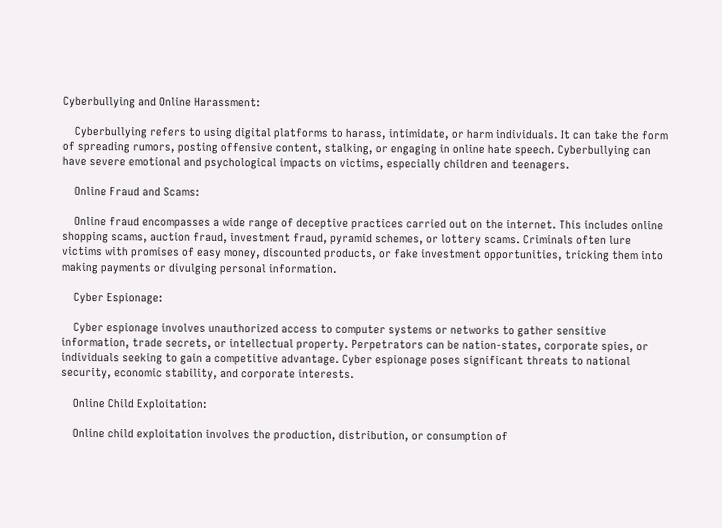Cyberbullying and Online Harassment:

    Cyberbullying refers to using digital platforms to harass, intimidate, or harm individuals. It can take the form of spreading rumors, posting offensive content, stalking, or engaging in online hate speech. Cyberbullying can have severe emotional and psychological impacts on victims, especially children and teenagers.

    Online Fraud and Scams:

    Online fraud encompasses a wide range of deceptive practices carried out on the internet. This includes online shopping scams, auction fraud, investment fraud, pyramid schemes, or lottery scams. Criminals often lure victims with promises of easy money, discounted products, or fake investment opportunities, tricking them into making payments or divulging personal information.

    Cyber Espionage:

    Cyber espionage involves unauthorized access to computer systems or networks to gather sensitive information, trade secrets, or intellectual property. Perpetrators can be nation-states, corporate spies, or individuals seeking to gain a competitive advantage. Cyber espionage poses significant threats to national security, economic stability, and corporate interests.

    Online Child Exploitation:

    Online child exploitation involves the production, distribution, or consumption of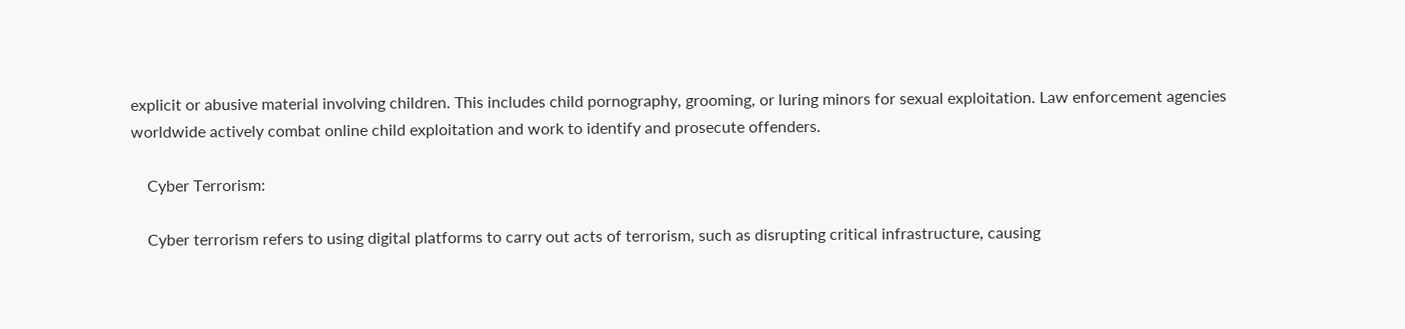explicit or abusive material involving children. This includes child pornography, grooming, or luring minors for sexual exploitation. Law enforcement agencies worldwide actively combat online child exploitation and work to identify and prosecute offenders.

    Cyber Terrorism:

    Cyber terrorism refers to using digital platforms to carry out acts of terrorism, such as disrupting critical infrastructure, causing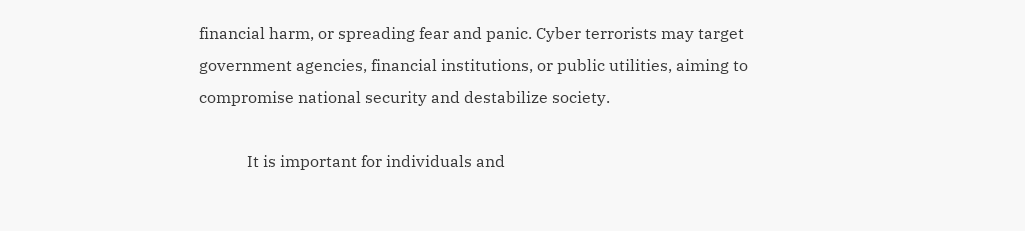financial harm, or spreading fear and panic. Cyber terrorists may target government agencies, financial institutions, or public utilities, aiming to compromise national security and destabilize society.

            It is important for individuals and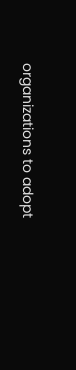organizations to adopt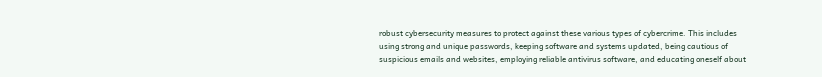robust cybersecurity measures to protect against these various types of cybercrime. This includes using strong and unique passwords, keeping software and systems updated, being cautious of suspicious emails and websites, employing reliable antivirus software, and educating oneself about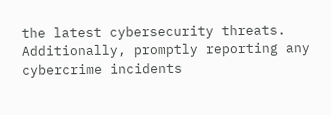the latest cybersecurity threats. Additionally, promptly reporting any cybercrime incidents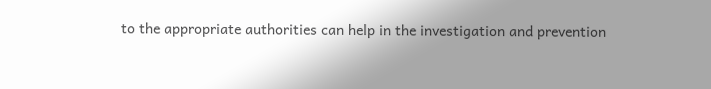to the appropriate authorities can help in the investigation and prevention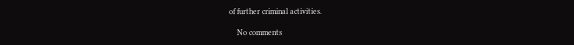of further criminal activities.

    No comments